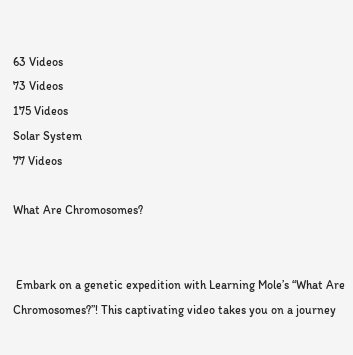63 Videos
73 Videos
175 Videos
Solar System
77 Videos

What Are Chromosomes?


 Embark on a genetic expedition with Learning Mole’s “What Are Chromosomes?”! This captivating video takes you on a journey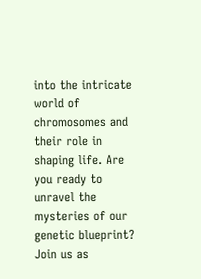into the intricate world of chromosomes and their role in shaping life. Are you ready to unravel the mysteries of our genetic blueprint?  Join us as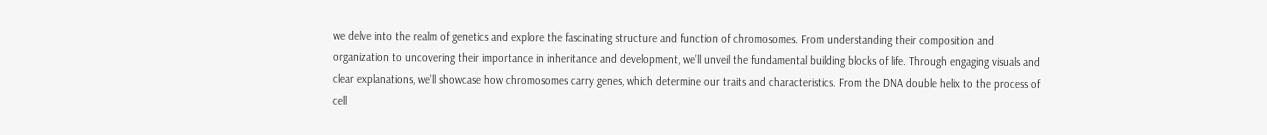we delve into the realm of genetics and explore the fascinating structure and function of chromosomes. From understanding their composition and organization to uncovering their importance in inheritance and development, we’ll unveil the fundamental building blocks of life. Through engaging visuals and clear explanations, we’ll showcase how chromosomes carry genes, which determine our traits and characteristics. From the DNA double helix to the process of cell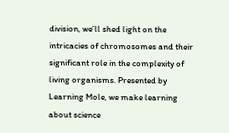division, we’ll shed light on the intricacies of chromosomes and their significant role in the complexity of living organisms. Presented by Learning Mole, we make learning about science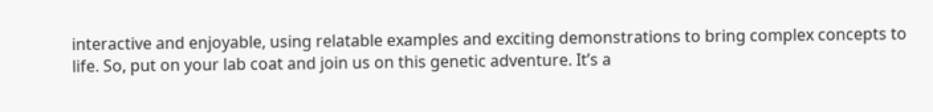interactive and enjoyable, using relatable examples and exciting demonstrations to bring complex concepts to life. So, put on your lab coat and join us on this genetic adventure. It’s a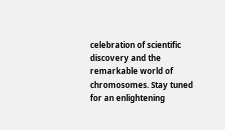celebration of scientific discovery and the remarkable world of chromosomes. Stay tuned for an enlightening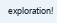exploration!